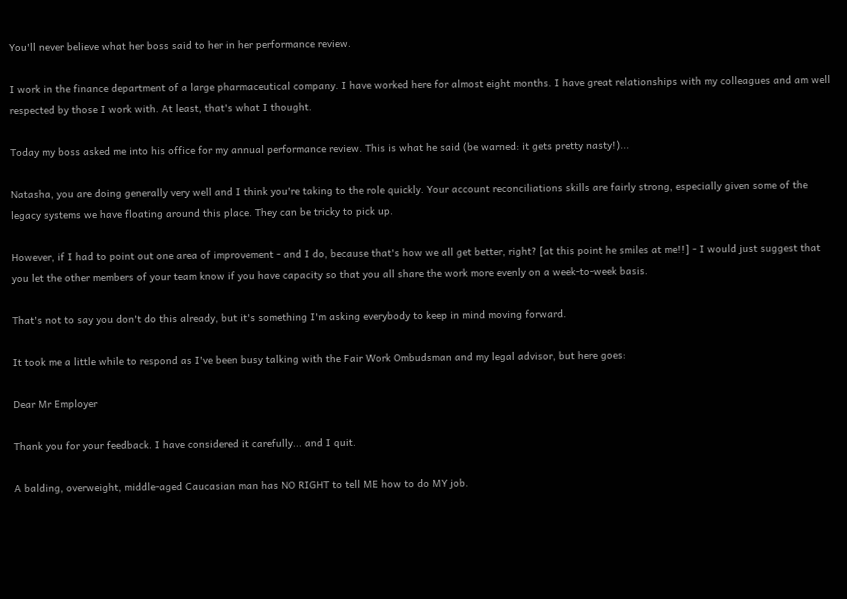You'll never believe what her boss said to her in her performance review.

I work in the finance department of a large pharmaceutical company. I have worked here for almost eight months. I have great relationships with my colleagues and am well respected by those I work with. At least, that's what I thought.

Today my boss asked me into his office for my annual performance review. This is what he said (be warned: it gets pretty nasty!)...

Natasha, you are doing generally very well and I think you're taking to the role quickly. Your account reconciliations skills are fairly strong, especially given some of the legacy systems we have floating around this place. They can be tricky to pick up.

However, if I had to point out one area of improvement - and I do, because that's how we all get better, right? [at this point he smiles at me!!] - I would just suggest that you let the other members of your team know if you have capacity so that you all share the work more evenly on a week-to-week basis.

That's not to say you don't do this already, but it's something I'm asking everybody to keep in mind moving forward.

It took me a little while to respond as I've been busy talking with the Fair Work Ombudsman and my legal advisor, but here goes:

Dear Mr Employer

Thank you for your feedback. I have considered it carefully... and I quit.

A balding, overweight, middle-aged Caucasian man has NO RIGHT to tell ME how to do MY job.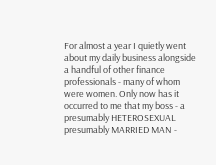For almost a year I quietly went about my daily business alongside a handful of other finance professionals - many of whom were women. Only now has it occurred to me that my boss - a presumably HETEROSEXUAL presumably MARRIED MAN -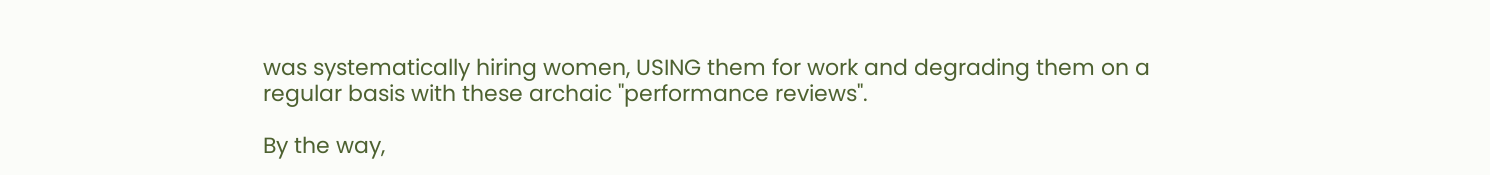was systematically hiring women, USING them for work and degrading them on a regular basis with these archaic "performance reviews".

By the way,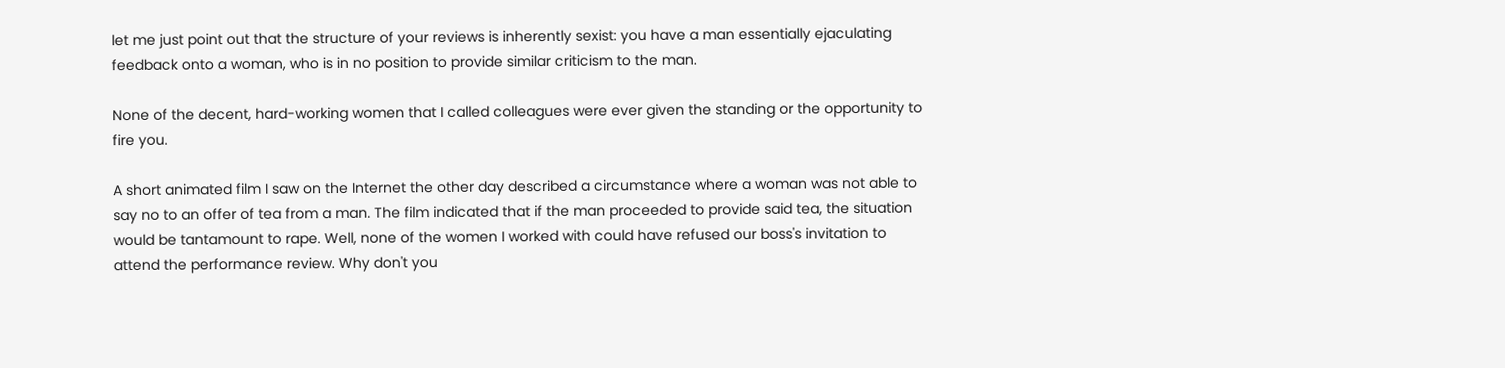let me just point out that the structure of your reviews is inherently sexist: you have a man essentially ejaculating feedback onto a woman, who is in no position to provide similar criticism to the man.

None of the decent, hard-working women that I called colleagues were ever given the standing or the opportunity to fire you.

A short animated film I saw on the Internet the other day described a circumstance where a woman was not able to say no to an offer of tea from a man. The film indicated that if the man proceeded to provide said tea, the situation would be tantamount to rape. Well, none of the women I worked with could have refused our boss's invitation to attend the performance review. Why don't you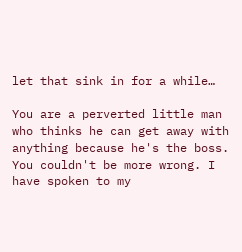let that sink in for a while…

You are a perverted little man who thinks he can get away with anything because he's the boss. You couldn't be more wrong. I have spoken to my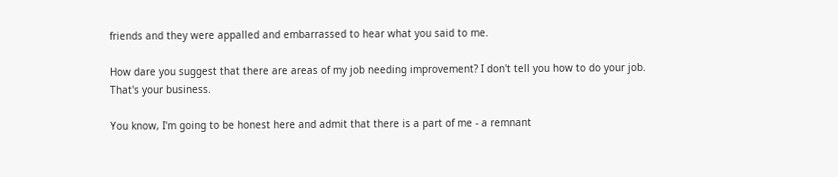friends and they were appalled and embarrassed to hear what you said to me.

How dare you suggest that there are areas of my job needing improvement? I don't tell you how to do your job. That's your business.

You know, I'm going to be honest here and admit that there is a part of me - a remnant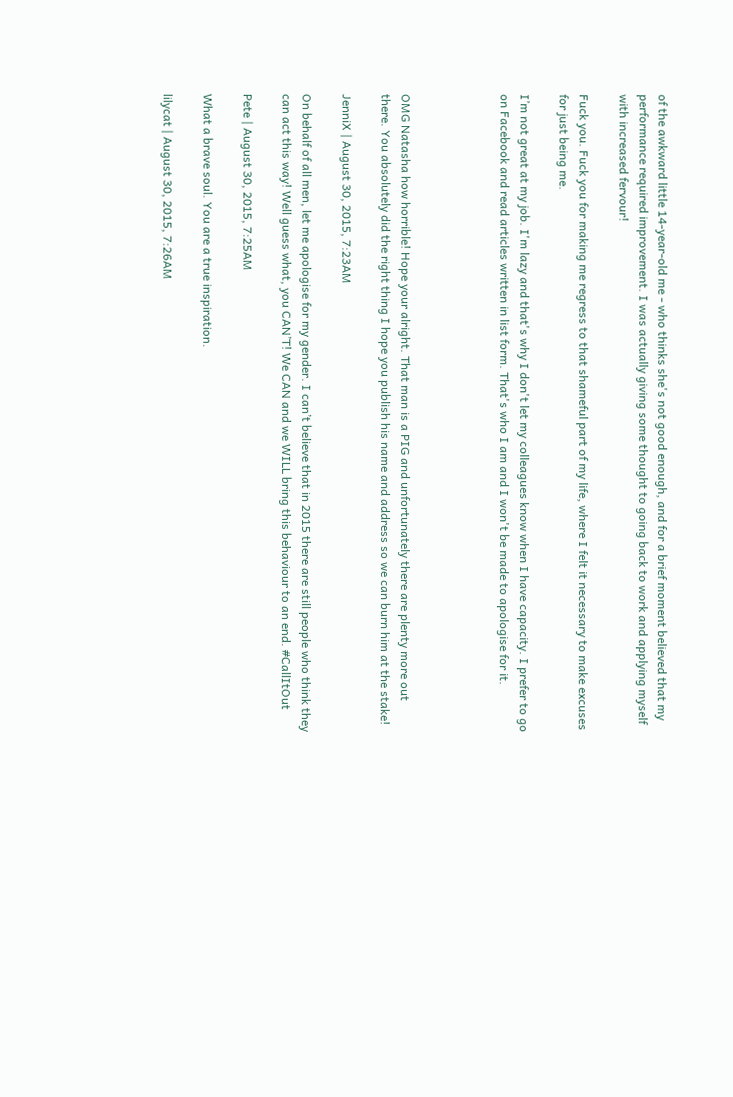of the awkward little 14-year-old me - who thinks she's not good enough, and for a brief moment believed that my performance required improvement. I was actually giving some thought to going back to work and applying myself with increased fervour!

Fuck you. Fuck you for making me regress to that shameful part of my life, where I felt it necessary to make excuses for just being me.

I’m not great at my job. I'm lazy and that's why I don't let my colleagues know when I have capacity. I prefer to go on Facebook and read articles written in list form. That's who I am and I won't be made to apologise for it.




OMG Natasha how horrible! Hope your alright. That man is a PIG and unfortunately there are plenty more out there. You absolutely did the right thing I hope you publish his name and address so we can burn him at the stake!

JenniX | August 30, 2015, 7:23AM

On behalf of all men, let me apologise for my gender. I can’t believe that in 2015 there are still people who think they can act this way! Well guess what, you CAN’T! We CAN and we WILL bring this behaviour to an end. #CallItOut

Pete | August 30, 2015, 7:25AM

What a brave soul. You are a true inspiration.

lilycat | August 30, 2015, 7:26AM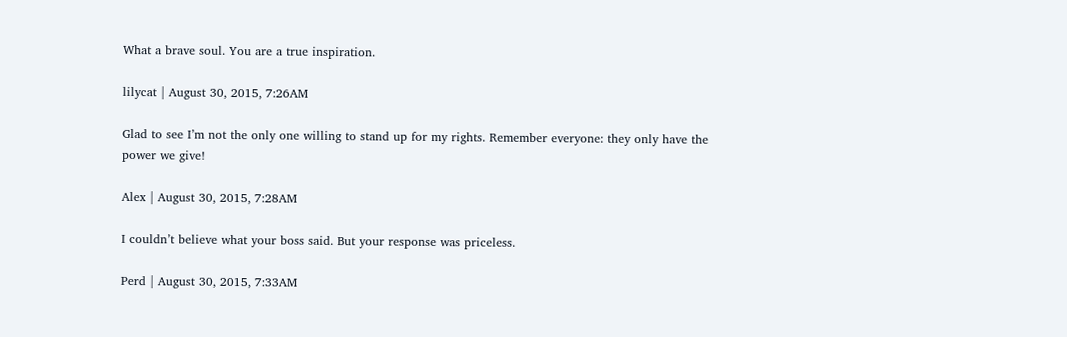What a brave soul. You are a true inspiration.

lilycat | August 30, 2015, 7:26AM

Glad to see I’m not the only one willing to stand up for my rights. Remember everyone: they only have the power we give!

Alex | August 30, 2015, 7:28AM

I couldn’t believe what your boss said. But your response was priceless.

Perd | August 30, 2015, 7:33AM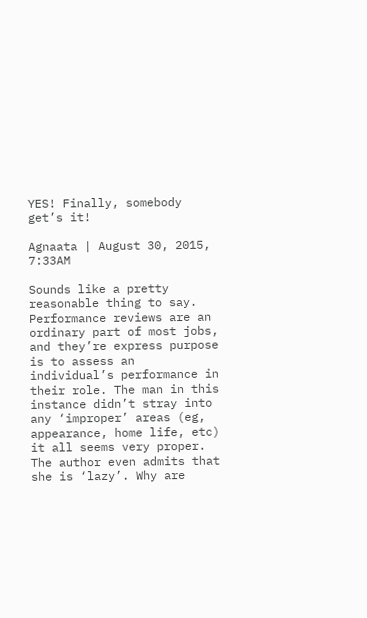YES! Finally, somebody get’s it!

Agnaata | August 30, 2015, 7:33AM

Sounds like a pretty reasonable thing to say. Performance reviews are an ordinary part of most jobs, and they’re express purpose is to assess an individual’s performance in their role. The man in this instance didn’t stray into any ‘improper’ areas (eg, appearance, home life, etc) it all seems very proper. The author even admits that she is ‘lazy’. Why are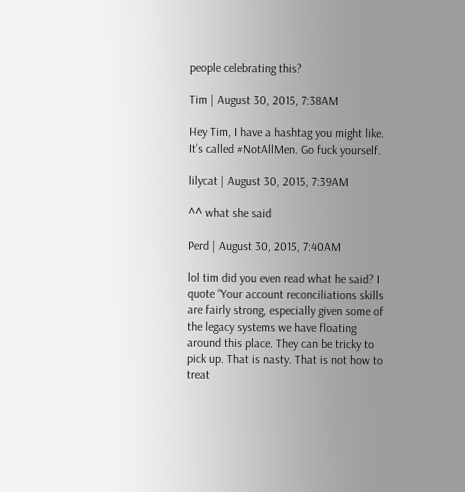people celebrating this?

Tim | August 30, 2015, 7:38AM

Hey Tim, I have a hashtag you might like. It’s called #NotAllMen. Go fuck yourself.

lilycat | August 30, 2015, 7:39AM

^^ what she said

Perd | August 30, 2015, 7:40AM

lol tim did you even read what he said? I quote “Your account reconciliations skills are fairly strong, especially given some of the legacy systems we have floating around this place. They can be tricky to pick up. That is nasty. That is not how to treat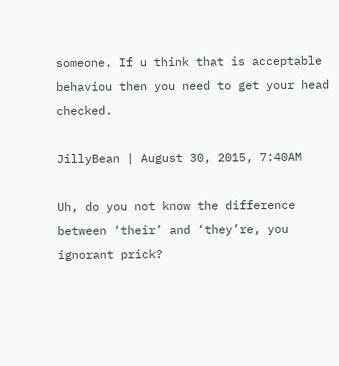someone. If u think that is acceptable behaviou then you need to get your head checked.

JillyBean | August 30, 2015, 7:40AM

Uh, do you not know the difference between ‘their’ and ‘they’re, you ignorant prick?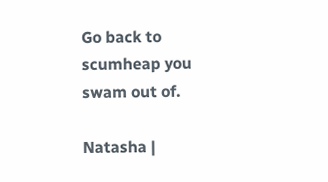Go back to scumheap you swam out of.

Natasha |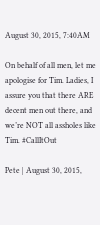August 30, 2015, 7:40AM

On behalf of all men, let me apologise for Tim. Ladies, I assure you that there ARE decent men out there, and we’re NOT all assholes like Tim. #CallItOut

Pete | August 30, 2015,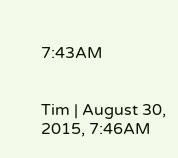7:43AM


Tim | August 30, 2015, 7:46AM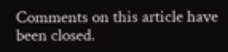Comments on this article have been closed.